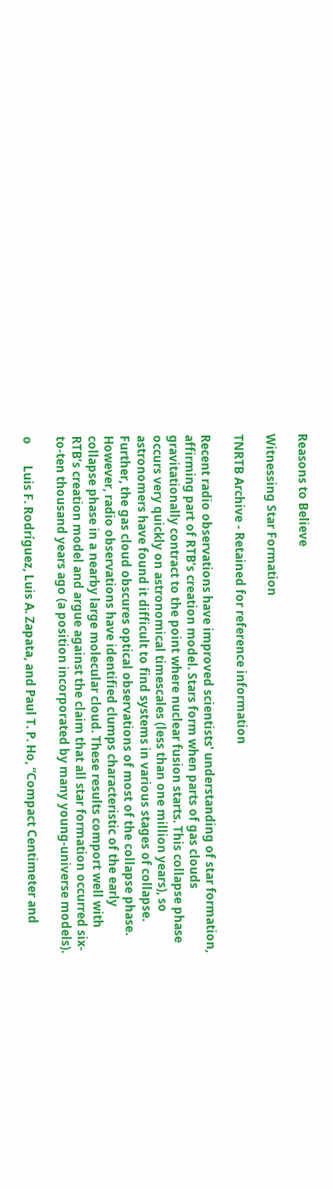Reasons to Believe

Witnessing Star Formation

TNRTB Archive - Retained for reference information

Recent radio observations have improved scientists' understanding of star formation, affirming part of RTB’s creation model. Stars form when parts of gas clouds gravitationally contract to the point where nuclear fusion starts. This collapse phase occurs very quickly on astronomical timescales (less than one million years), so astronomers have found it difficult to find systems in various stages of collapse. Further, the gas cloud obscures optical observations of most of the collapse phase. However, radio observations have identified clumps characteristic of the early collapse phase in a nearby large molecular cloud. These results comport well with RTB’s creation model and argue against the claim that all star formation occurred six-to-ten thousand years ago (a position incorporated by many young-universe models).

o       Luis F. Rodríguez, Luis A. Zapata, and Paul T. P. Ho, “Compact Centimeter and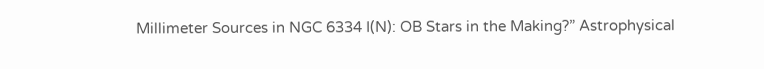Millimeter Sources in NGC 6334 I(N): OB Stars in the Making?” Astrophysical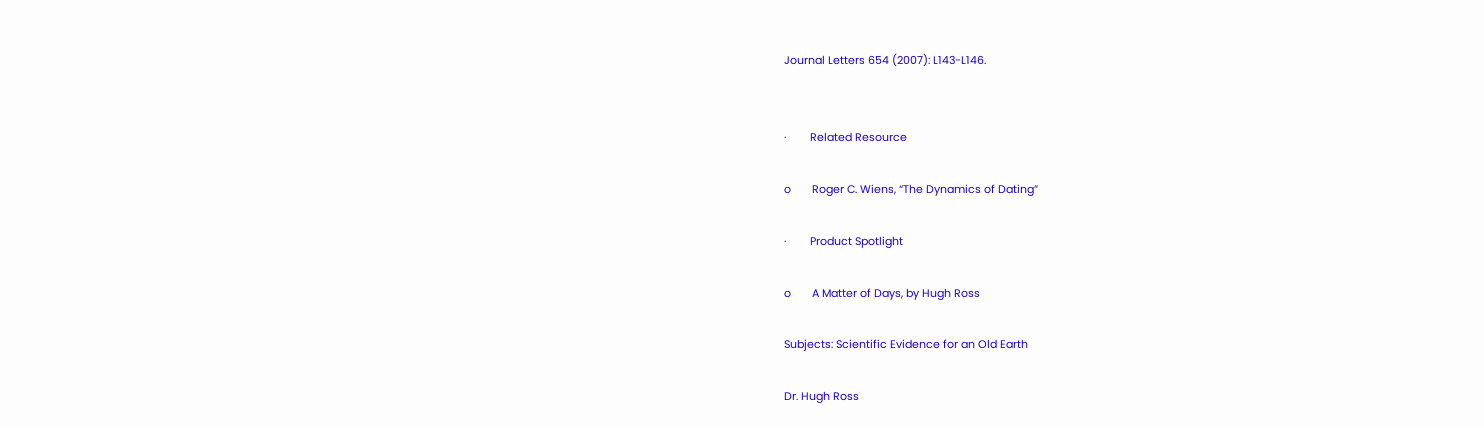Journal Letters 654 (2007): L143-L146.


·        Related Resource

o       Roger C. Wiens, “The Dynamics of Dating”

·        Product Spotlight

o       A Matter of Days, by Hugh Ross

Subjects: Scientific Evidence for an Old Earth

Dr. Hugh Ross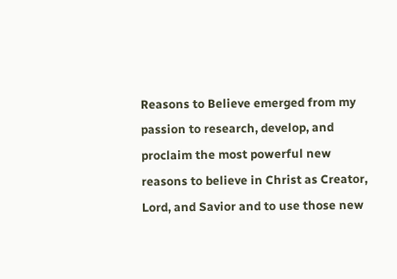Reasons to Believe emerged from my passion to research, develop, and proclaim the most powerful new reasons to believe in Christ as Creator, Lord, and Savior and to use those new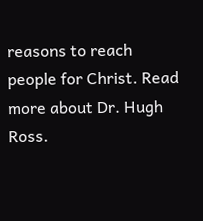reasons to reach people for Christ. Read more about Dr. Hugh Ross.